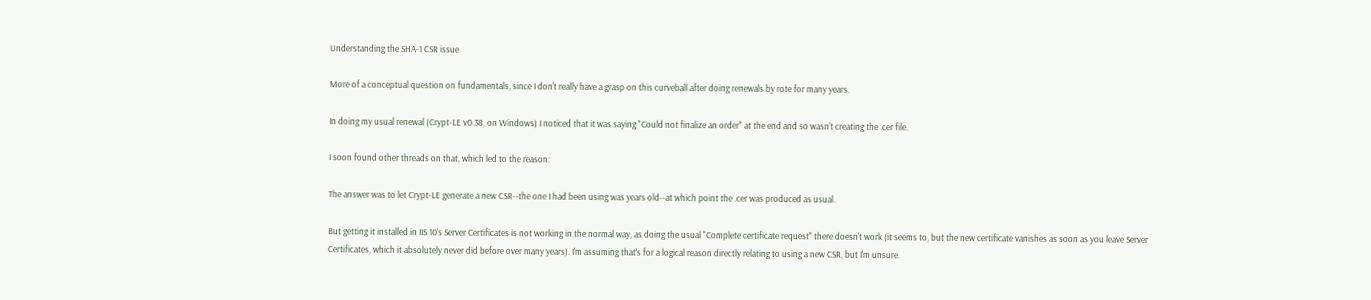Understanding the SHA-1 CSR issue

More of a conceptual question on fundamentals, since I don't really have a grasp on this curveball after doing renewals by rote for many years.

In doing my usual renewal (Crypt-LE v0.38, on Windows) I noticed that it was saying "Could not finalize an order" at the end and so wasn't creating the .cer file.

I soon found other threads on that, which led to the reason:

The answer was to let Crypt-LE generate a new CSR--the one I had been using was years old--at which point the .cer was produced as usual.

But getting it installed in IIS 10's Server Certificates is not working in the normal way, as doing the usual "Complete certificate request" there doesn't work (it seems to, but the new certificate vanishes as soon as you leave Server Certificates, which it absolutely never did before over many years). I'm assuming that's for a logical reason directly relating to using a new CSR, but I'm unsure.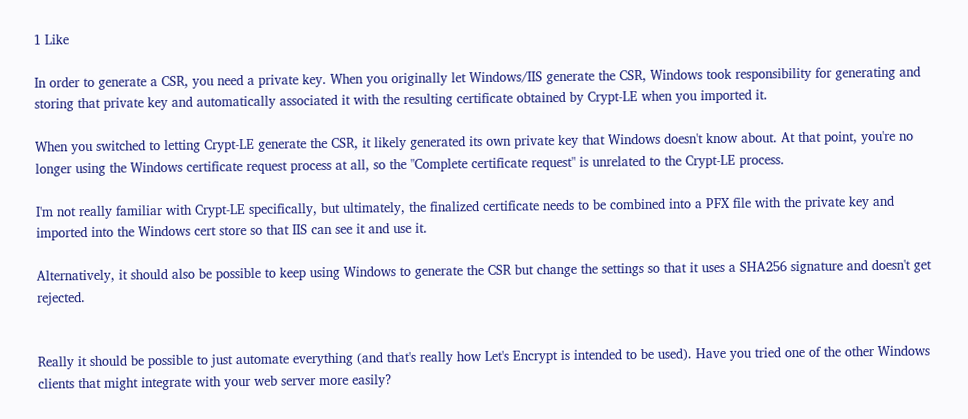1 Like

In order to generate a CSR, you need a private key. When you originally let Windows/IIS generate the CSR, Windows took responsibility for generating and storing that private key and automatically associated it with the resulting certificate obtained by Crypt-LE when you imported it.

When you switched to letting Crypt-LE generate the CSR, it likely generated its own private key that Windows doesn't know about. At that point, you're no longer using the Windows certificate request process at all, so the "Complete certificate request" is unrelated to the Crypt-LE process.

I'm not really familiar with Crypt-LE specifically, but ultimately, the finalized certificate needs to be combined into a PFX file with the private key and imported into the Windows cert store so that IIS can see it and use it.

Alternatively, it should also be possible to keep using Windows to generate the CSR but change the settings so that it uses a SHA256 signature and doesn't get rejected.


Really it should be possible to just automate everything (and that's really how Let's Encrypt is intended to be used). Have you tried one of the other Windows clients that might integrate with your web server more easily?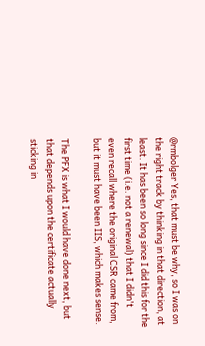@rmbolger Yes, that must be why, so I was on the right track by thinking in that direction, at least. It has been so long since I did this for the first time (i.e. not a renewal) that I didn't even recall where the original CSR came from, but it must have been IIS, which makes sense.

The PFX is what I would have done next, but that depends upon the certificate actually sticking in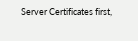Server Certificates first,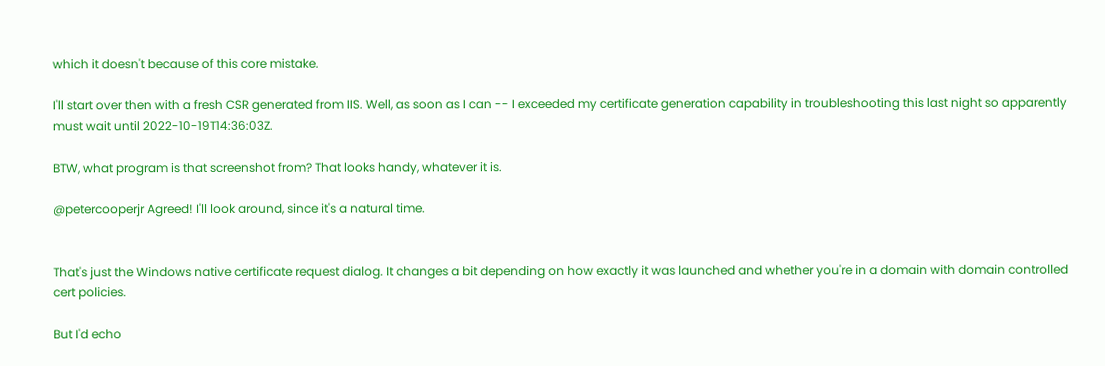which it doesn't because of this core mistake.

I'll start over then with a fresh CSR generated from IIS. Well, as soon as I can -- I exceeded my certificate generation capability in troubleshooting this last night so apparently must wait until 2022-10-19T14:36:03Z.

BTW, what program is that screenshot from? That looks handy, whatever it is.

@petercooperjr Agreed! I'll look around, since it's a natural time.


That's just the Windows native certificate request dialog. It changes a bit depending on how exactly it was launched and whether you're in a domain with domain controlled cert policies.

But I'd echo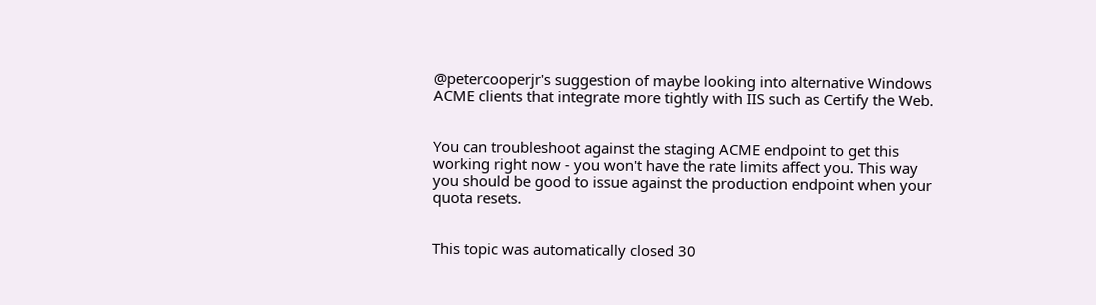@petercooperjr's suggestion of maybe looking into alternative Windows ACME clients that integrate more tightly with IIS such as Certify the Web.


You can troubleshoot against the staging ACME endpoint to get this working right now - you won't have the rate limits affect you. This way you should be good to issue against the production endpoint when your quota resets.


This topic was automatically closed 30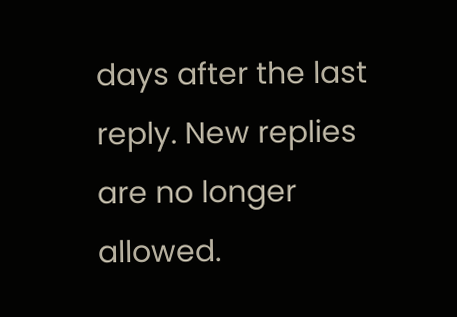days after the last reply. New replies are no longer allowed.